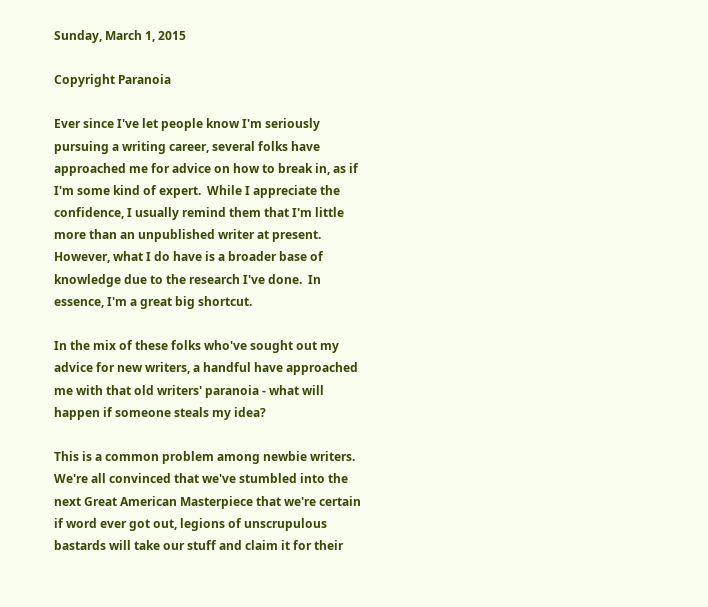Sunday, March 1, 2015

Copyright Paranoia

Ever since I've let people know I'm seriously pursuing a writing career, several folks have approached me for advice on how to break in, as if I'm some kind of expert.  While I appreciate the confidence, I usually remind them that I'm little more than an unpublished writer at present.  However, what I do have is a broader base of knowledge due to the research I've done.  In essence, I'm a great big shortcut.

In the mix of these folks who've sought out my advice for new writers, a handful have approached me with that old writers' paranoia - what will happen if someone steals my idea?

This is a common problem among newbie writers.  We're all convinced that we've stumbled into the next Great American Masterpiece that we're certain if word ever got out, legions of unscrupulous bastards will take our stuff and claim it for their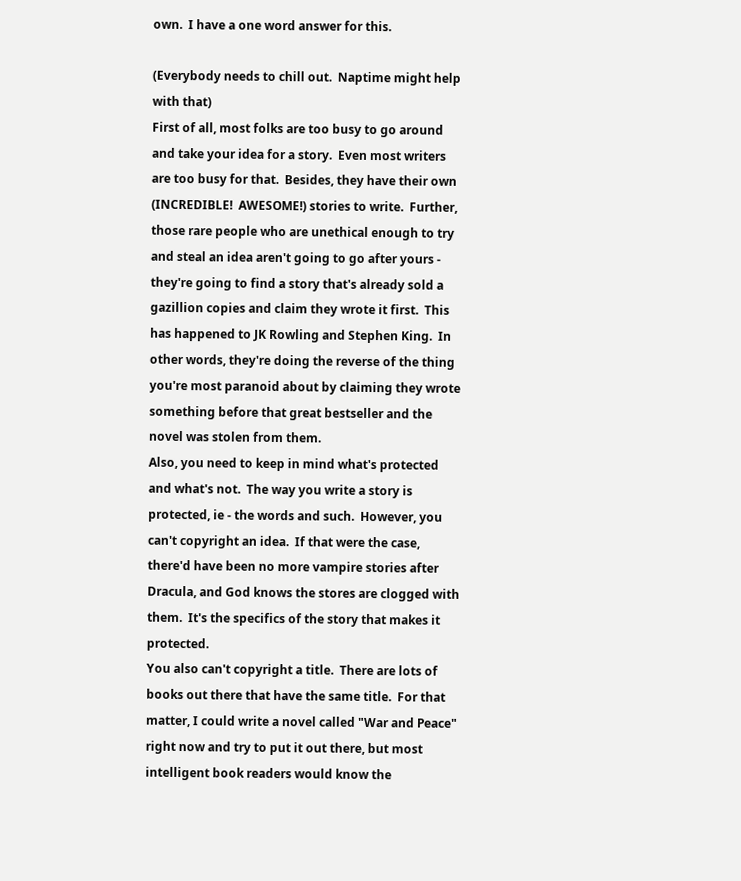own.  I have a one word answer for this.

(Everybody needs to chill out.  Naptime might help with that)
First of all, most folks are too busy to go around and take your idea for a story.  Even most writers are too busy for that.  Besides, they have their own (INCREDIBLE!  AWESOME!) stories to write.  Further, those rare people who are unethical enough to try and steal an idea aren't going to go after yours - they're going to find a story that's already sold a gazillion copies and claim they wrote it first.  This has happened to JK Rowling and Stephen King.  In other words, they're doing the reverse of the thing you're most paranoid about by claiming they wrote something before that great bestseller and the novel was stolen from them.
Also, you need to keep in mind what's protected and what's not.  The way you write a story is protected, ie - the words and such.  However, you can't copyright an idea.  If that were the case, there'd have been no more vampire stories after Dracula, and God knows the stores are clogged with them.  It's the specifics of the story that makes it protected.
You also can't copyright a title.  There are lots of books out there that have the same title.  For that matter, I could write a novel called "War and Peace" right now and try to put it out there, but most intelligent book readers would know the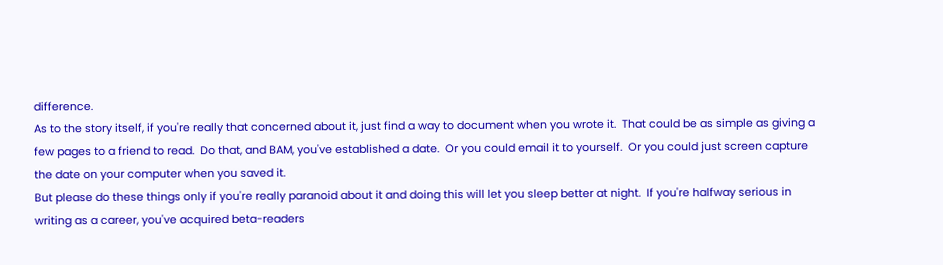difference.
As to the story itself, if you're really that concerned about it, just find a way to document when you wrote it.  That could be as simple as giving a few pages to a friend to read.  Do that, and BAM, you've established a date.  Or you could email it to yourself.  Or you could just screen capture the date on your computer when you saved it.
But please do these things only if you're really paranoid about it and doing this will let you sleep better at night.  If you're halfway serious in writing as a career, you've acquired beta-readers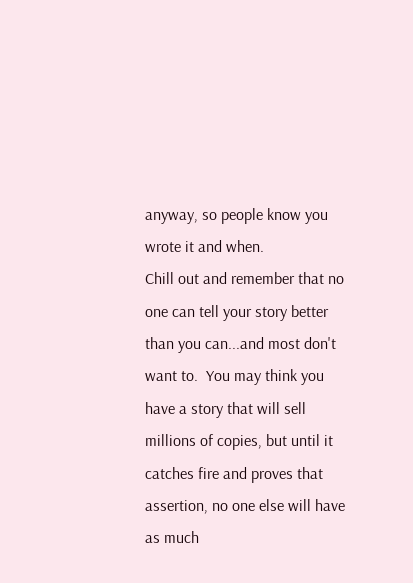anyway, so people know you wrote it and when.
Chill out and remember that no one can tell your story better than you can...and most don't want to.  You may think you have a story that will sell millions of copies, but until it catches fire and proves that assertion, no one else will have as much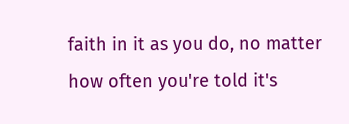faith in it as you do, no matter how often you're told it's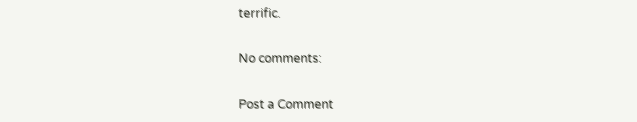terrific.

No comments:

Post a Comment